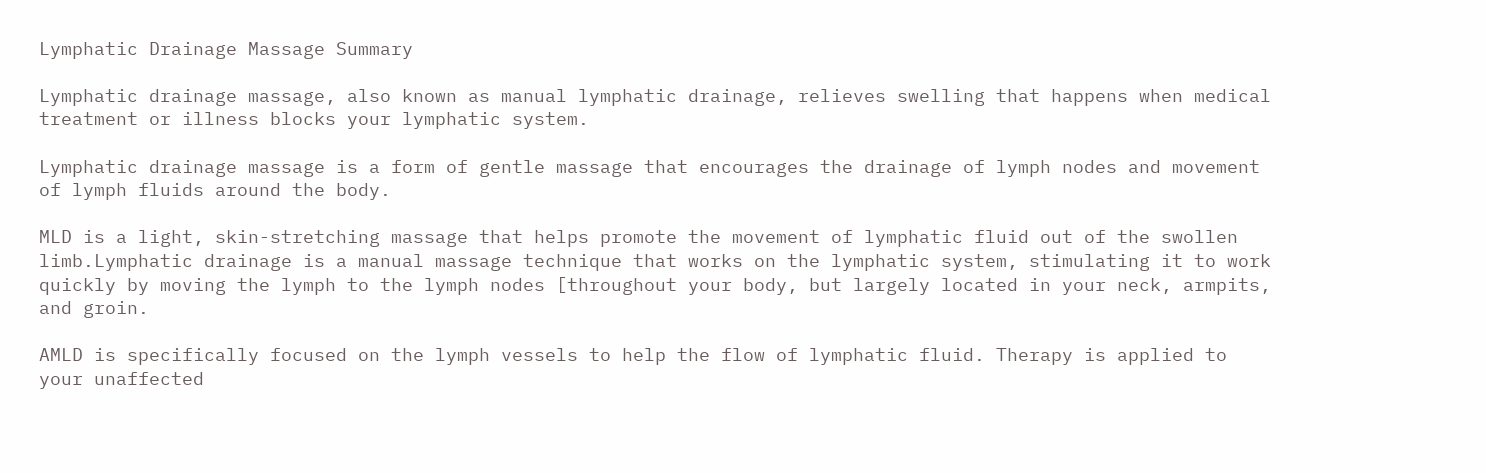Lymphatic Drainage Massage Summary

Lymphatic drainage massage, also known as manual lymphatic drainage, relieves swelling that happens when medical treatment or illness blocks your lymphatic system.

Lymphatic drainage massage is a form of gentle massage that encourages the drainage of lymph nodes and movement of lymph fluids around the body.

MLD is a light, skin-stretching massage that helps promote the movement of lymphatic fluid out of the swollen limb.Lymphatic drainage is a manual massage technique that works on the lymphatic system, stimulating it to work quickly by moving the lymph to the lymph nodes [throughout your body, but largely located in your neck, armpits, and groin.

AMLD is specifically focused on the lymph vessels to help the flow of lymphatic fluid. Therapy is applied to your unaffected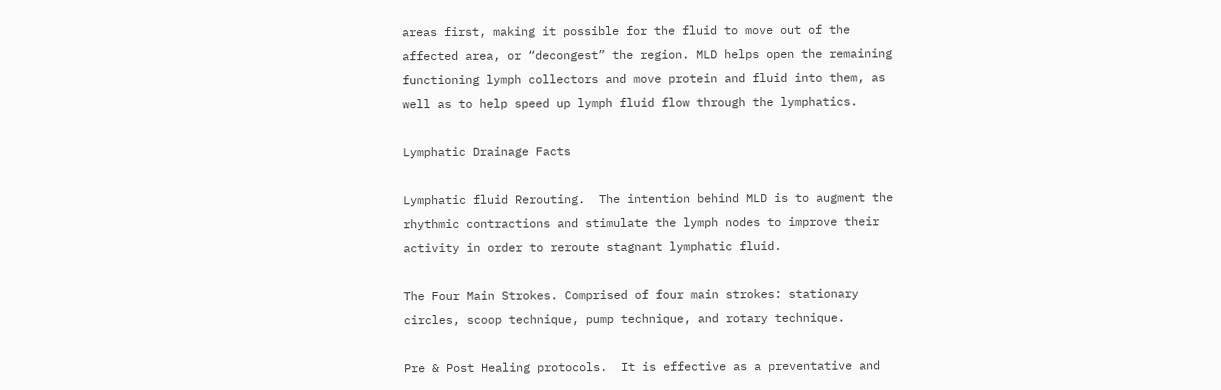areas first, making it possible for the fluid to move out of the affected area, or “decongest” the region. MLD helps open the remaining functioning lymph collectors and move protein and fluid into them, as well as to help speed up lymph fluid flow through the lymphatics.

Lymphatic Drainage Facts

Lymphatic fluid Rerouting.  The intention behind MLD is to augment the rhythmic contractions and stimulate the lymph nodes to improve their activity in order to reroute stagnant lymphatic fluid.

The Four Main Strokes. Comprised of four main strokes: stationary circles, scoop technique, pump technique, and rotary technique.

Pre & Post Healing protocols.  It is effective as a preventative and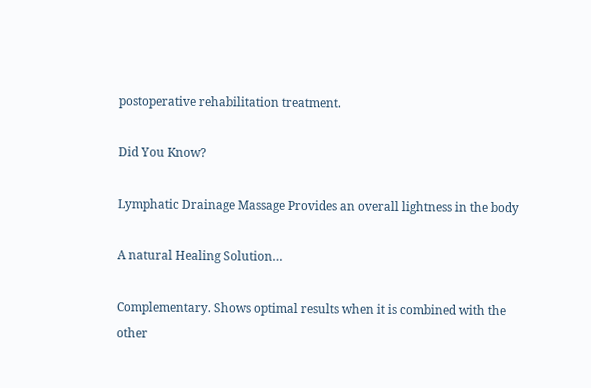postoperative rehabilitation treatment.

Did You Know?

Lymphatic Drainage Massage Provides an overall lightness in the body

A natural Healing Solution…

Complementary. Shows optimal results when it is combined with the other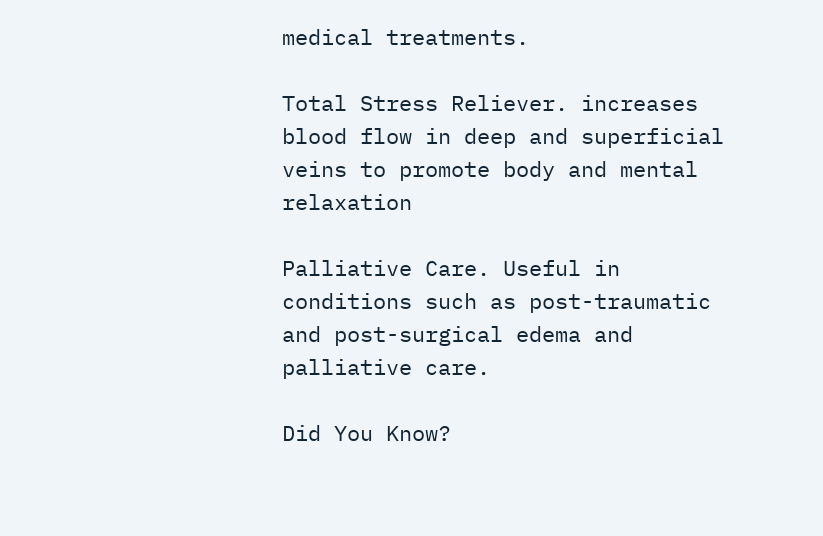medical treatments.

Total Stress Reliever. increases blood flow in deep and superficial veins to promote body and mental relaxation

Palliative Care. Useful in conditions such as post-traumatic and post-surgical edema and palliative care.

Did You Know?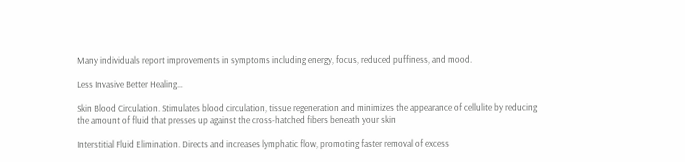Many individuals report improvements in symptoms including energy, focus, reduced puffiness, and mood.

Less Invasive Better Healing…

Skin Blood Circulation. Stimulates blood circulation, tissue regeneration and minimizes the appearance of cellulite by reducing the amount of fluid that presses up against the cross-hatched fibers beneath your skin

Interstitial Fluid Elimination. Directs and increases lymphatic flow, promoting faster removal of excess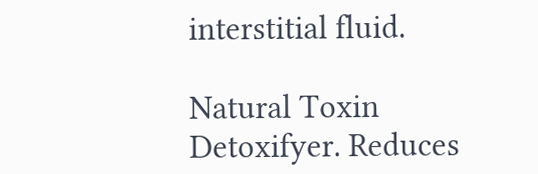interstitial fluid.

Natural Toxin Detoxifyer. Reduces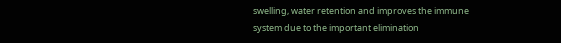swelling, water retention and improves the immune system due to the important elimination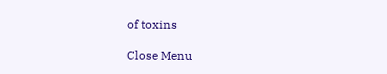of toxins

Close Menu